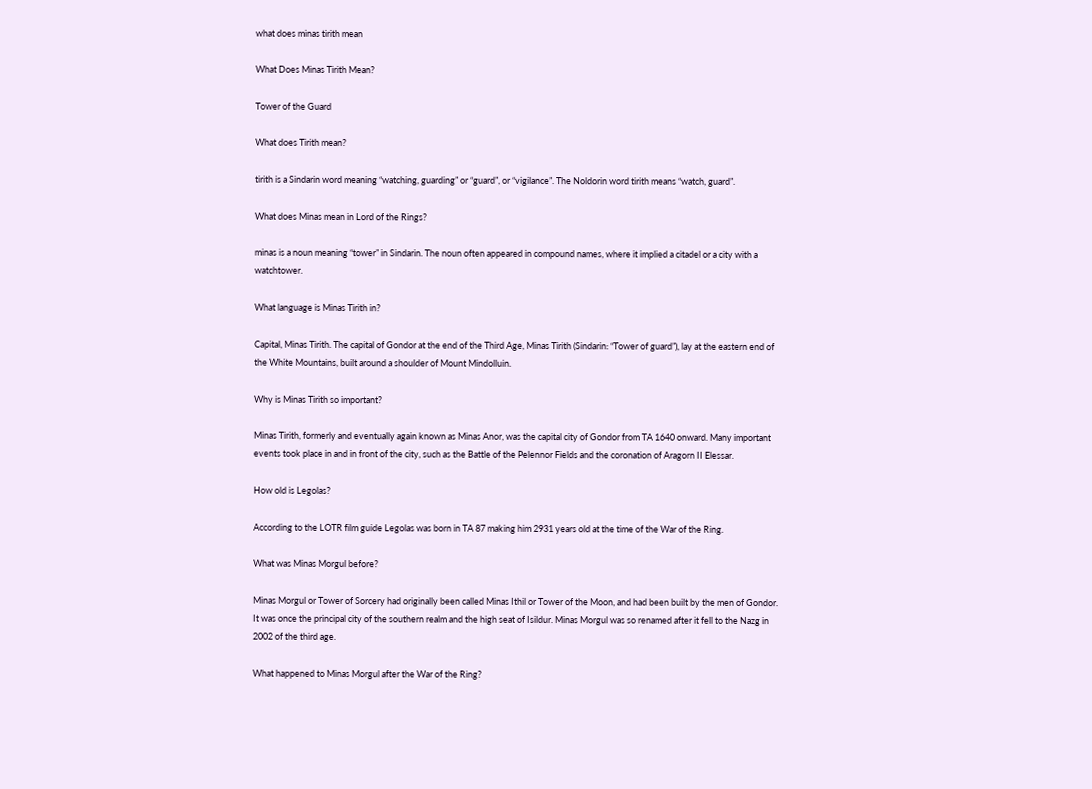what does minas tirith mean

What Does Minas Tirith Mean?

Tower of the Guard

What does Tirith mean?

tirith is a Sindarin word meaning “watching, guarding” or “guard”, or “vigilance”. The Noldorin word tirith means “watch, guard”.

What does Minas mean in Lord of the Rings?

minas is a noun meaning “tower” in Sindarin. The noun often appeared in compound names, where it implied a citadel or a city with a watchtower.

What language is Minas Tirith in?

Capital, Minas Tirith. The capital of Gondor at the end of the Third Age, Minas Tirith (Sindarin: “Tower of guard”), lay at the eastern end of the White Mountains, built around a shoulder of Mount Mindolluin.

Why is Minas Tirith so important?

Minas Tirith, formerly and eventually again known as Minas Anor, was the capital city of Gondor from TA 1640 onward. Many important events took place in and in front of the city, such as the Battle of the Pelennor Fields and the coronation of Aragorn II Elessar.

How old is Legolas?

According to the LOTR film guide Legolas was born in TA 87 making him 2931 years old at the time of the War of the Ring.

What was Minas Morgul before?

Minas Morgul or Tower of Sorcery had originally been called Minas Ithil or Tower of the Moon, and had been built by the men of Gondor. It was once the principal city of the southern realm and the high seat of Isildur. Minas Morgul was so renamed after it fell to the Nazg in 2002 of the third age.

What happened to Minas Morgul after the War of the Ring?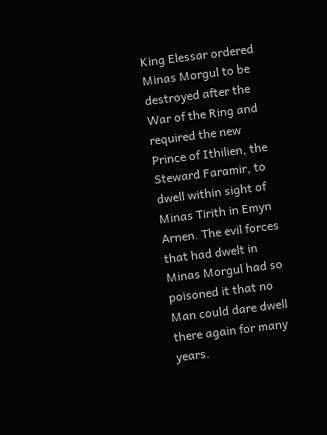King Elessar ordered Minas Morgul to be destroyed after the War of the Ring and required the new Prince of Ithilien, the Steward Faramir, to dwell within sight of Minas Tirith in Emyn Arnen. The evil forces that had dwelt in Minas Morgul had so poisoned it that no Man could dare dwell there again for many years.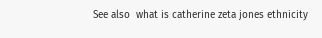See also  what is catherine zeta jones ethnicity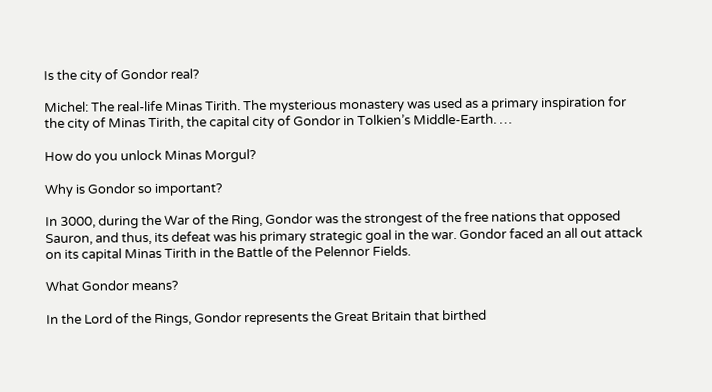Is the city of Gondor real?

Michel: The real-life Minas Tirith. The mysterious monastery was used as a primary inspiration for the city of Minas Tirith, the capital city of Gondor in Tolkien’s Middle-Earth. …

How do you unlock Minas Morgul?

Why is Gondor so important?

In 3000, during the War of the Ring, Gondor was the strongest of the free nations that opposed Sauron, and thus, its defeat was his primary strategic goal in the war. Gondor faced an all out attack on its capital Minas Tirith in the Battle of the Pelennor Fields.

What Gondor means?

In the Lord of the Rings, Gondor represents the Great Britain that birthed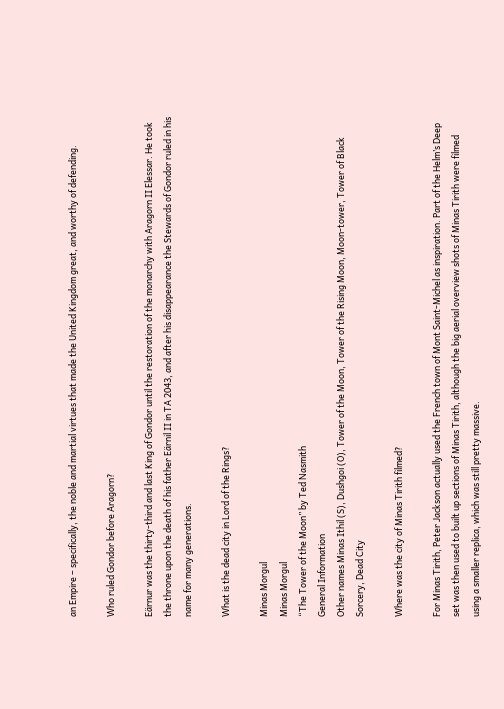an Empire – specifically, the noble and martial virtues that made the United Kingdom great, and worthy of defending.

Who ruled Gondor before Aragorn?

Eärnur was the thirty-third and last King of Gondor until the restoration of the monarchy with Aragorn II Elessar. He took the throne upon the death of his father Eärnil II in TA 2043, and after his disappearance the Stewards of Gondor ruled in his name for many generations.

What is the dead city in Lord of the Rings?

Minas Morgul
Minas Morgul
“The Tower of the Moon” by Ted Nasmith
General Information
Other names Minas Ithil (S), Dushgoi (O), Tower of the Moon, Tower of the Rising Moon, Moon-tower, Tower of Black Sorcery, Dead City

Where was the city of Minas Tirith filmed?

For Minas Tirith, Peter Jackson actually used the French town of Mont Saint-Michel as inspiration. Part of the Helm’s Deep set was then used to built up sections of Minas Tirith, although the big aerial overview shots of Minas Tirith were filmed using a smaller replica, which was still pretty massive.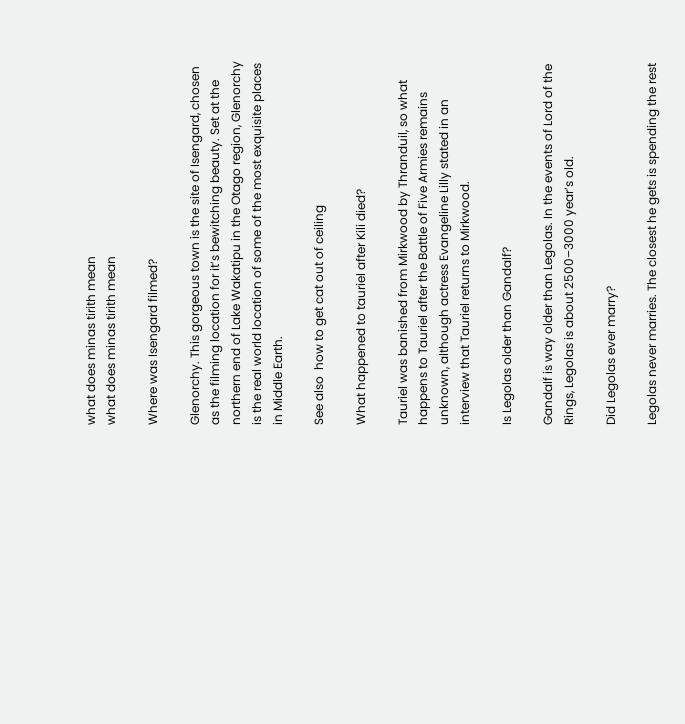what does minas tirith mean
what does minas tirith mean

Where was Isengard filmed?

Glenorchy. This gorgeous town is the site of Isengard, chosen as the filming location for it’s bewitching beauty. Set at the northern end of Lake Wakatipu in the Otago region, Glenorchy is the real world location of some of the most exquisite places in Middle Earth.

See also  how to get cat out of ceiling

What happened to tauriel after Kili died?

Tauriel was banished from Mirkwood by Thranduil, so what happens to Tauriel after the Battle of Five Armies remains unknown, although actress Evangeline Lilly stated in an interview that Tauriel returns to Mirkwood.

Is Legolas older than Gandalf?

Gandalf is way older than Legolas. In the events of Lord of the Rings, Legolas is about 2500–3000 year’s old.

Did Legolas ever marry?

Legolas never marries. The closest he gets is spending the rest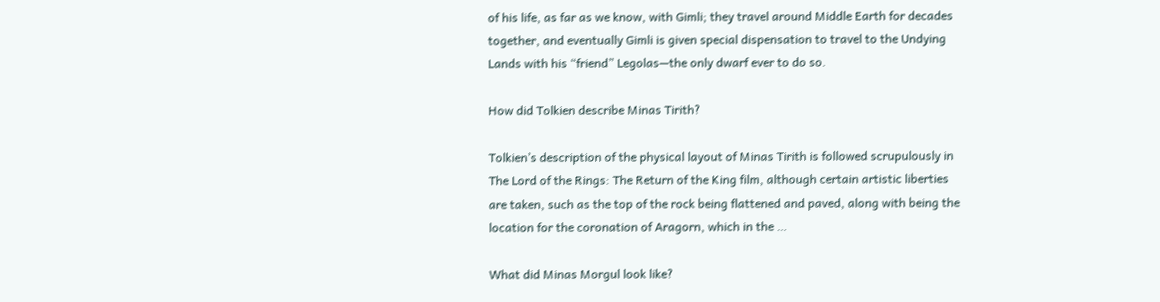of his life, as far as we know, with Gimli; they travel around Middle Earth for decades together, and eventually Gimli is given special dispensation to travel to the Undying Lands with his “friend” Legolas—the only dwarf ever to do so.

How did Tolkien describe Minas Tirith?

Tolkien’s description of the physical layout of Minas Tirith is followed scrupulously in The Lord of the Rings: The Return of the King film, although certain artistic liberties are taken, such as the top of the rock being flattened and paved, along with being the location for the coronation of Aragorn, which in the …

What did Minas Morgul look like?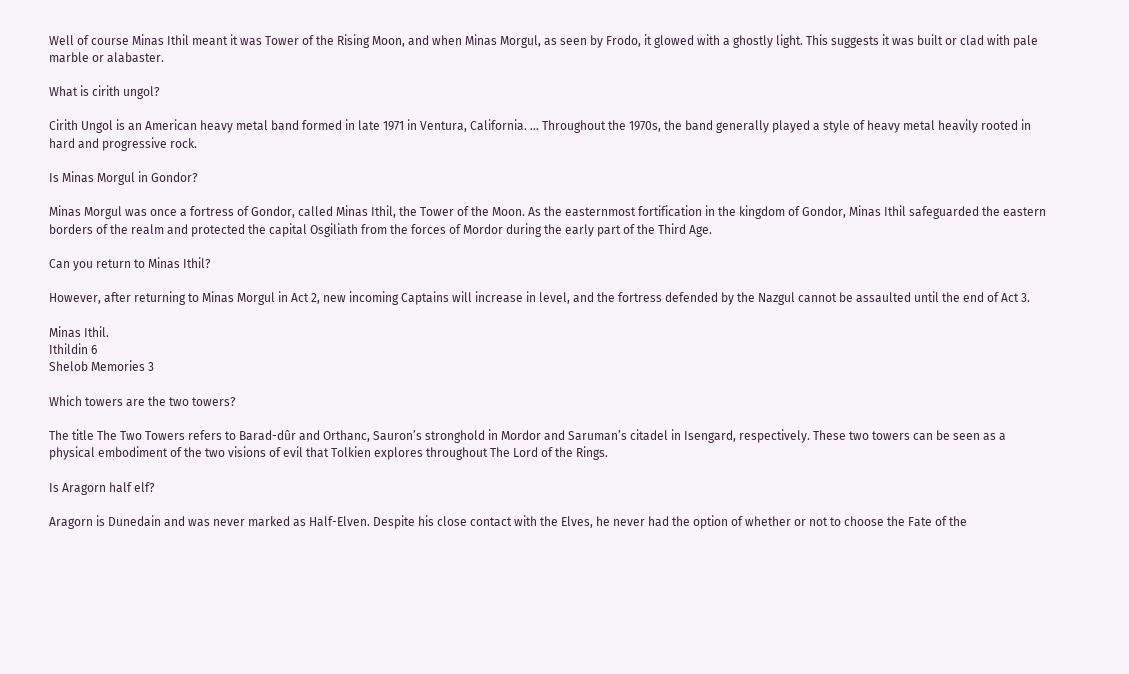Well of course Minas Ithil meant it was Tower of the Rising Moon, and when Minas Morgul, as seen by Frodo, it glowed with a ghostly light. This suggests it was built or clad with pale marble or alabaster.

What is cirith ungol?

Cirith Ungol is an American heavy metal band formed in late 1971 in Ventura, California. … Throughout the 1970s, the band generally played a style of heavy metal heavily rooted in hard and progressive rock.

Is Minas Morgul in Gondor?

Minas Morgul was once a fortress of Gondor, called Minas Ithil, the Tower of the Moon. As the easternmost fortification in the kingdom of Gondor, Minas Ithil safeguarded the eastern borders of the realm and protected the capital Osgiliath from the forces of Mordor during the early part of the Third Age.

Can you return to Minas Ithil?

However, after returning to Minas Morgul in Act 2, new incoming Captains will increase in level, and the fortress defended by the Nazgul cannot be assaulted until the end of Act 3.

Minas Ithil.
Ithildin 6
Shelob Memories 3

Which towers are the two towers?

The title The Two Towers refers to Barad-dûr and Orthanc, Sauron’s stronghold in Mordor and Saruman’s citadel in Isengard, respectively. These two towers can be seen as a physical embodiment of the two visions of evil that Tolkien explores throughout The Lord of the Rings.

Is Aragorn half elf?

Aragorn is Dunedain and was never marked as Half-Elven. Despite his close contact with the Elves, he never had the option of whether or not to choose the Fate of the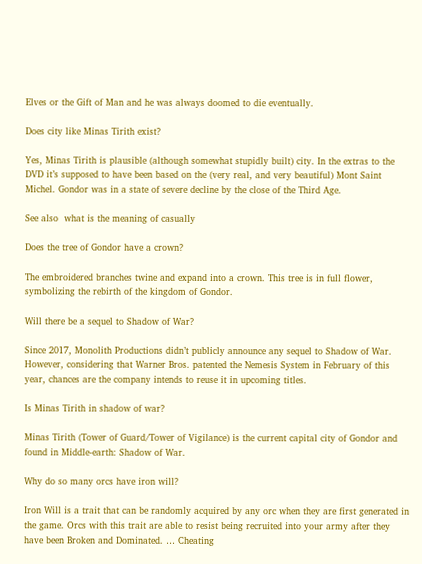Elves or the Gift of Man and he was always doomed to die eventually.

Does city like Minas Tirith exist?

Yes, Minas Tirith is plausible (although somewhat stupidly built) city. In the extras to the DVD it’s supposed to have been based on the (very real, and very beautiful) Mont Saint Michel. Gondor was in a state of severe decline by the close of the Third Age.

See also  what is the meaning of casually

Does the tree of Gondor have a crown?

The embroidered branches twine and expand into a crown. This tree is in full flower, symbolizing the rebirth of the kingdom of Gondor.

Will there be a sequel to Shadow of War?

Since 2017, Monolith Productions didn’t publicly announce any sequel to Shadow of War. However, considering that Warner Bros. patented the Nemesis System in February of this year, chances are the company intends to reuse it in upcoming titles.

Is Minas Tirith in shadow of war?

Minas Tirith (Tower of Guard/Tower of Vigilance) is the current capital city of Gondor and found in Middle-earth: Shadow of War.

Why do so many orcs have iron will?

Iron Will is a trait that can be randomly acquired by any orc when they are first generated in the game. Orcs with this trait are able to resist being recruited into your army after they have been Broken and Dominated. … Cheating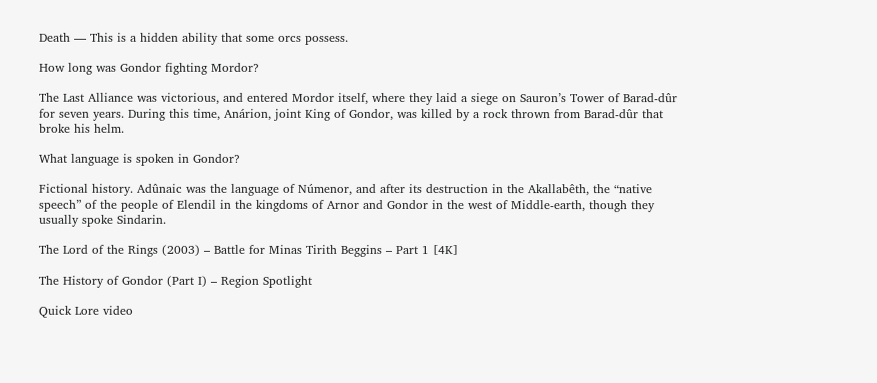Death — This is a hidden ability that some orcs possess.

How long was Gondor fighting Mordor?

The Last Alliance was victorious, and entered Mordor itself, where they laid a siege on Sauron’s Tower of Barad-dûr for seven years. During this time, Anárion, joint King of Gondor, was killed by a rock thrown from Barad-dûr that broke his helm.

What language is spoken in Gondor?

Fictional history. Adûnaic was the language of Númenor, and after its destruction in the Akallabêth, the “native speech” of the people of Elendil in the kingdoms of Arnor and Gondor in the west of Middle-earth, though they usually spoke Sindarin.

The Lord of the Rings (2003) – Battle for Minas Tirith Beggins – Part 1 [4K]

The History of Gondor (Part I) – Region Spotlight

Quick Lore video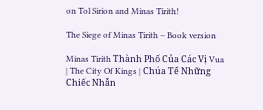on Tol Sirion and Minas Tirith!

The Siege of Minas Tirith – Book version

Minas Tirith Thành Phố Của Các Vị Vua | The City Of Kings | Chúa Tể Những Chiếc Nhẫn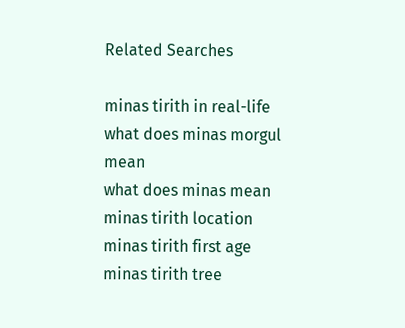Related Searches

minas tirith in real-life
what does minas morgul mean
what does minas mean
minas tirith location
minas tirith first age
minas tirith tree